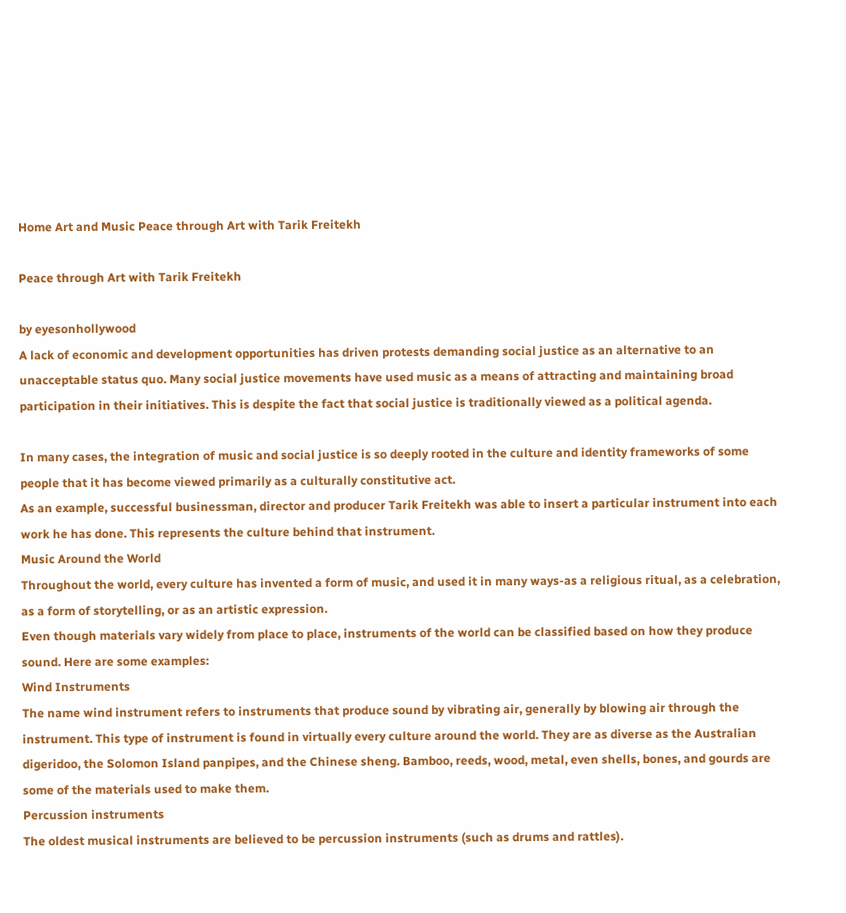Home Art and Music Peace through Art with Tarik Freitekh

Peace through Art with Tarik Freitekh

by eyesonhollywood
A lack of economic and development opportunities has driven protests demanding social justice as an alternative to an unacceptable status quo. Many social justice movements have used music as a means of attracting and maintaining broad participation in their initiatives. This is despite the fact that social justice is traditionally viewed as a political agenda.

In many cases, the integration of music and social justice is so deeply rooted in the culture and identity frameworks of some people that it has become viewed primarily as a culturally constitutive act.
As an example, successful businessman, director and producer Tarik Freitekh was able to insert a particular instrument into each work he has done. This represents the culture behind that instrument.
Music Around the World
Throughout the world, every culture has invented a form of music, and used it in many ways-as a religious ritual, as a celebration, as a form of storytelling, or as an artistic expression.
Even though materials vary widely from place to place, instruments of the world can be classified based on how they produce sound. Here are some examples:
Wind Instruments
The name wind instrument refers to instruments that produce sound by vibrating air, generally by blowing air through the instrument. This type of instrument is found in virtually every culture around the world. They are as diverse as the Australian digeridoo, the Solomon Island panpipes, and the Chinese sheng. Bamboo, reeds, wood, metal, even shells, bones, and gourds are some of the materials used to make them.
Percussion instruments
The oldest musical instruments are believed to be percussion instruments (such as drums and rattles).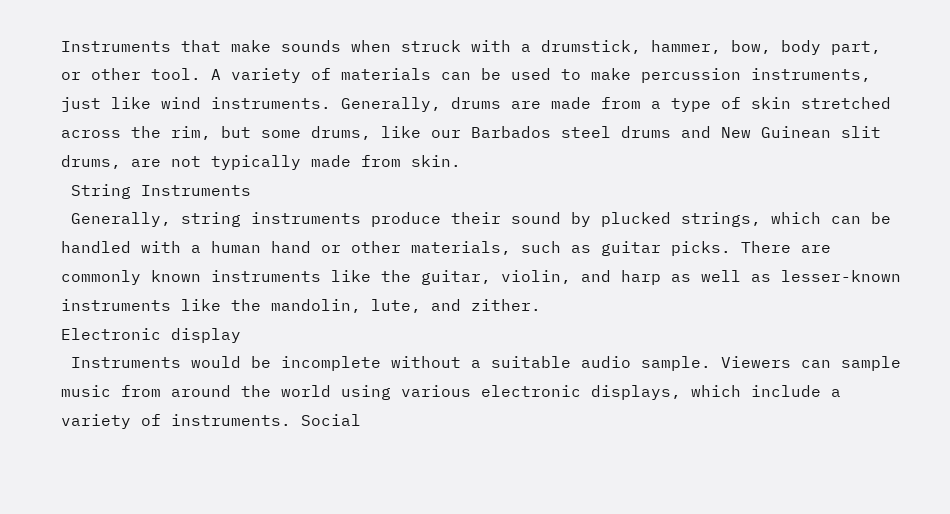Instruments that make sounds when struck with a drumstick, hammer, bow, body part, or other tool. A variety of materials can be used to make percussion instruments, just like wind instruments. Generally, drums are made from a type of skin stretched across the rim, but some drums, like our Barbados steel drums and New Guinean slit drums, are not typically made from skin.
 String Instruments
 Generally, string instruments produce their sound by plucked strings, which can be handled with a human hand or other materials, such as guitar picks. There are commonly known instruments like the guitar, violin, and harp as well as lesser-known instruments like the mandolin, lute, and zither.
Electronic display
 Instruments would be incomplete without a suitable audio sample. Viewers can sample music from around the world using various electronic displays, which include a variety of instruments. Social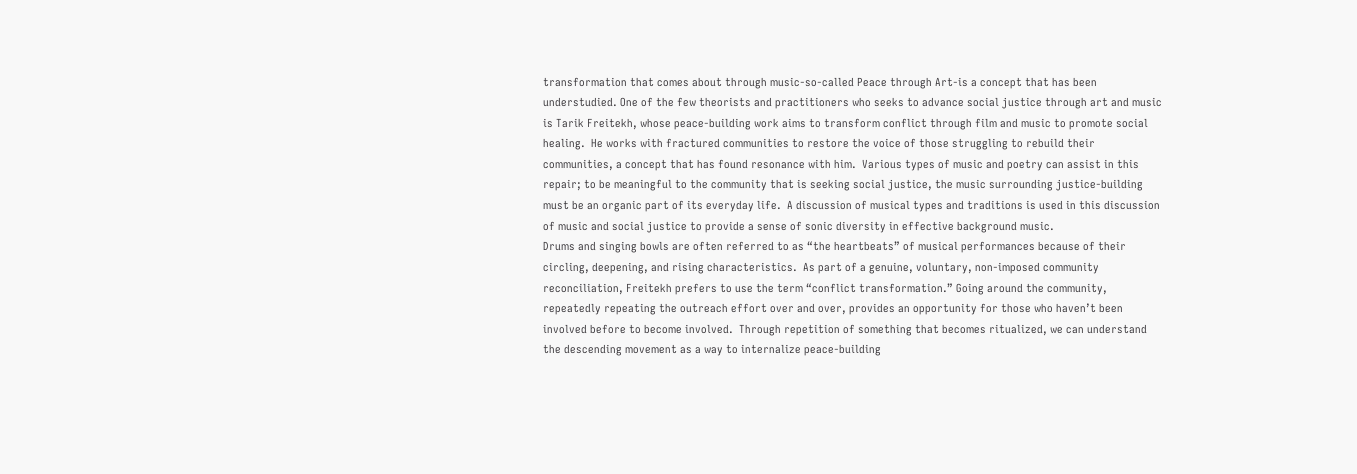transformation that comes about through music-so-called Peace through Art-is a concept that has been understudied. One of the few theorists and practitioners who seeks to advance social justice through art and music is Tarik Freitekh, whose peace-building work aims to transform conflict through film and music to promote social healing.  He works with fractured communities to restore the voice of those struggling to rebuild their communities, a concept that has found resonance with him.  Various types of music and poetry can assist in this repair; to be meaningful to the community that is seeking social justice, the music surrounding justice-building must be an organic part of its everyday life.  A discussion of musical types and traditions is used in this discussion of music and social justice to provide a sense of sonic diversity in effective background music.
Drums and singing bowls are often referred to as “the heartbeats” of musical performances because of their circling, deepening, and rising characteristics.  As part of a genuine, voluntary, non-imposed community reconciliation, Freitekh prefers to use the term “conflict transformation.” Going around the community, repeatedly repeating the outreach effort over and over, provides an opportunity for those who haven’t been involved before to become involved.  Through repetition of something that becomes ritualized, we can understand the descending movement as a way to internalize peace-building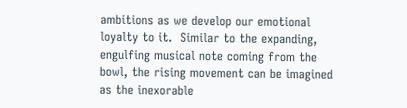ambitions as we develop our emotional loyalty to it.  Similar to the expanding, engulfing musical note coming from the bowl, the rising movement can be imagined as the inexorable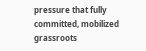pressure that fully committed, mobilized grassroots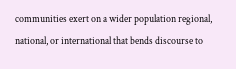communities exert on a wider population regional, national, or international that bends discourse to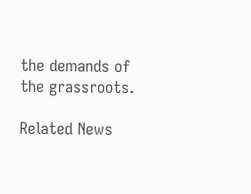the demands of the grassroots.

Related News